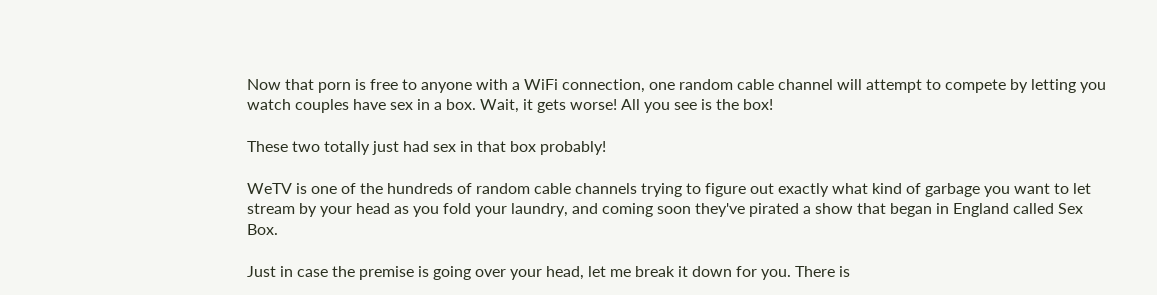Now that porn is free to anyone with a WiFi connection, one random cable channel will attempt to compete by letting you watch couples have sex in a box. Wait, it gets worse! All you see is the box!

These two totally just had sex in that box probably!

WeTV is one of the hundreds of random cable channels trying to figure out exactly what kind of garbage you want to let stream by your head as you fold your laundry, and coming soon they've pirated a show that began in England called Sex Box.

Just in case the premise is going over your head, let me break it down for you. There is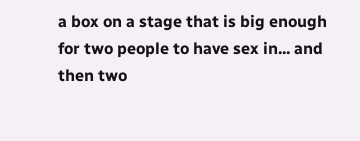a box on a stage that is big enough for two people to have sex in... and then two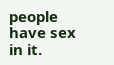people have sex in it.